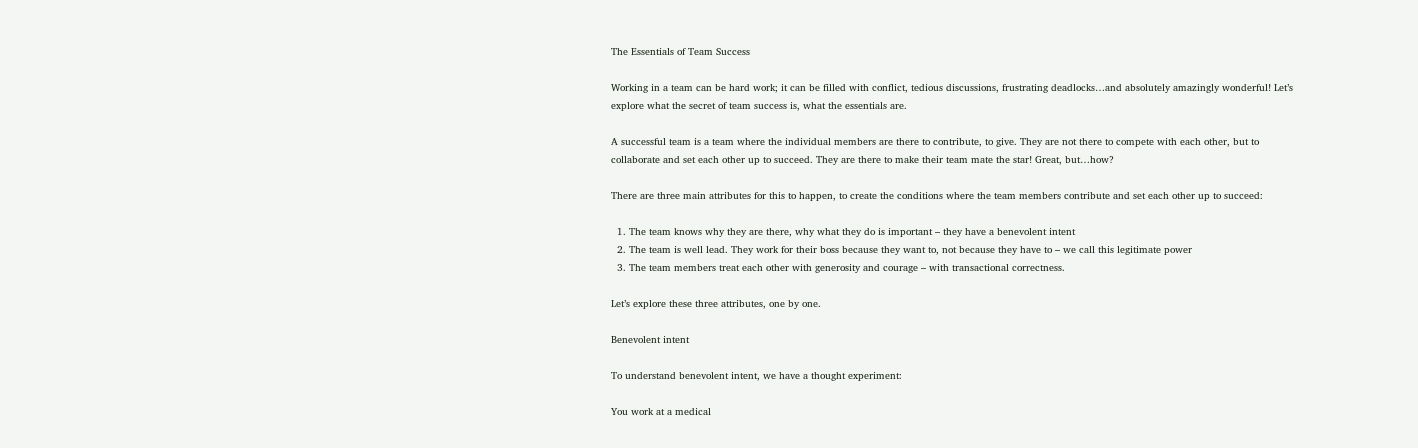The Essentials of Team Success

Working in a team can be hard work; it can be filled with conflict, tedious discussions, frustrating deadlocks…and absolutely amazingly wonderful! Let’s explore what the secret of team success is, what the essentials are.

A successful team is a team where the individual members are there to contribute, to give. They are not there to compete with each other, but to collaborate and set each other up to succeed. They are there to make their team mate the star! Great, but…how?

There are three main attributes for this to happen, to create the conditions where the team members contribute and set each other up to succeed:

  1. The team knows why they are there, why what they do is important – they have a benevolent intent
  2. The team is well lead. They work for their boss because they want to, not because they have to – we call this legitimate power
  3. The team members treat each other with generosity and courage – with transactional correctness.

Let’s explore these three attributes, one by one.

Benevolent intent

To understand benevolent intent, we have a thought experiment:

You work at a medical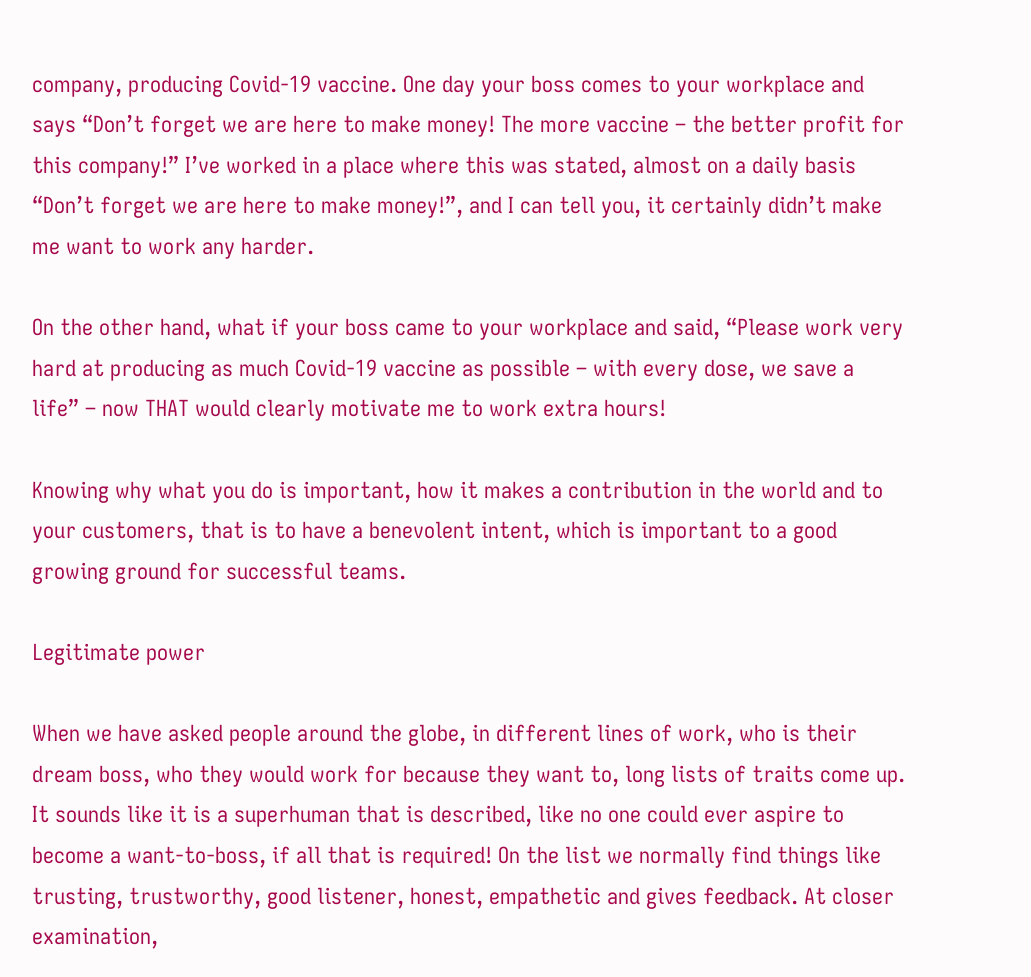company, producing Covid-19 vaccine. One day your boss comes to your workplace and says “Don’t forget we are here to make money! The more vaccine – the better profit for this company!” I’ve worked in a place where this was stated, almost on a daily basis “Don’t forget we are here to make money!”, and I can tell you, it certainly didn’t make me want to work any harder.

On the other hand, what if your boss came to your workplace and said, “Please work very hard at producing as much Covid-19 vaccine as possible – with every dose, we save a life” – now THAT would clearly motivate me to work extra hours!

Knowing why what you do is important, how it makes a contribution in the world and to your customers, that is to have a benevolent intent, which is important to a good growing ground for successful teams.

Legitimate power

When we have asked people around the globe, in different lines of work, who is their dream boss, who they would work for because they want to, long lists of traits come up. It sounds like it is a superhuman that is described, like no one could ever aspire to become a want-to-boss, if all that is required! On the list we normally find things like trusting, trustworthy, good listener, honest, empathetic and gives feedback. At closer examination,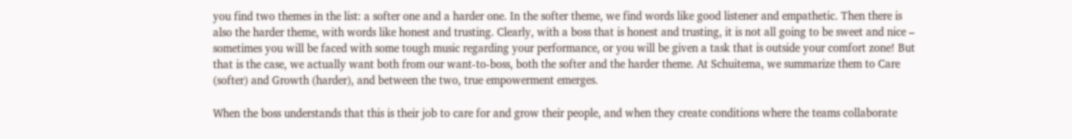you find two themes in the list: a softer one and a harder one. In the softer theme, we find words like good listener and empathetic. Then there is also the harder theme, with words like honest and trusting. Clearly, with a boss that is honest and trusting, it is not all going to be sweet and nice – sometimes you will be faced with some tough music regarding your performance, or you will be given a task that is outside your comfort zone! But that is the case, we actually want both from our want-to-boss, both the softer and the harder theme. At Schuitema, we summarize them to Care (softer) and Growth (harder), and between the two, true empowerment emerges.

When the boss understands that this is their job to care for and grow their people, and when they create conditions where the teams collaborate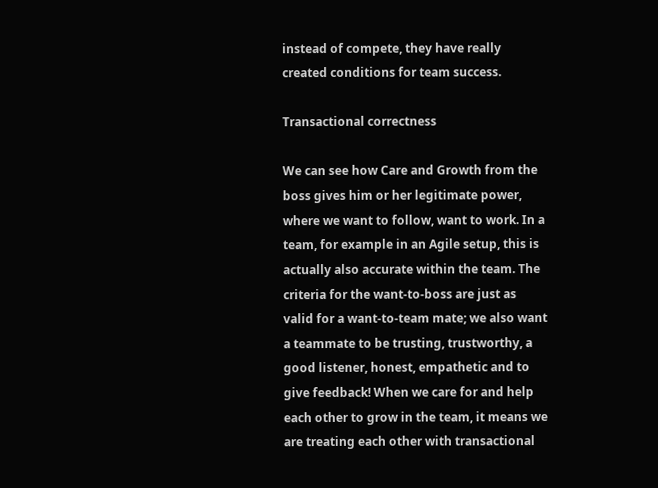instead of compete, they have really created conditions for team success.

Transactional correctness

We can see how Care and Growth from the boss gives him or her legitimate power, where we want to follow, want to work. In a team, for example in an Agile setup, this is actually also accurate within the team. The criteria for the want-to-boss are just as valid for a want-to-team mate; we also want a teammate to be trusting, trustworthy, a good listener, honest, empathetic and to give feedback! When we care for and help each other to grow in the team, it means we are treating each other with transactional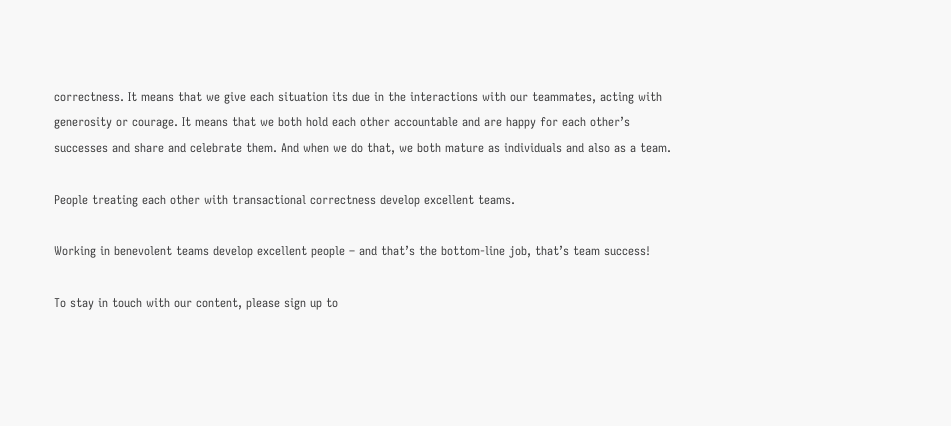correctness. It means that we give each situation its due in the interactions with our teammates, acting with generosity or courage. It means that we both hold each other accountable and are happy for each other’s successes and share and celebrate them. And when we do that, we both mature as individuals and also as a team.

People treating each other with transactional correctness develop excellent teams.

Working in benevolent teams develop excellent people – and that’s the bottom-line job, that’s team success!

To stay in touch with our content, please sign up to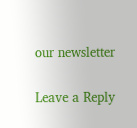our newsletter

Leave a Reply